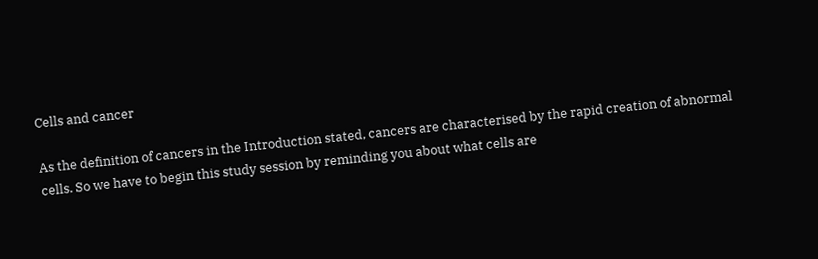Cells and cancer

As the definition of cancers in the Introduction stated, cancers are characterised by the rapid creation of abnormal cells. So we have to begin this study session by reminding you about what cells are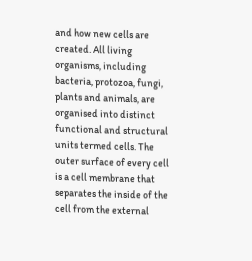and how new cells are created. All living organisms, including bacteria, protozoa, fungi, plants and animals, are organised into distinct functional and structural units termed cells. The outer surface of every cell is a cell membrane that separates the inside of the cell from the external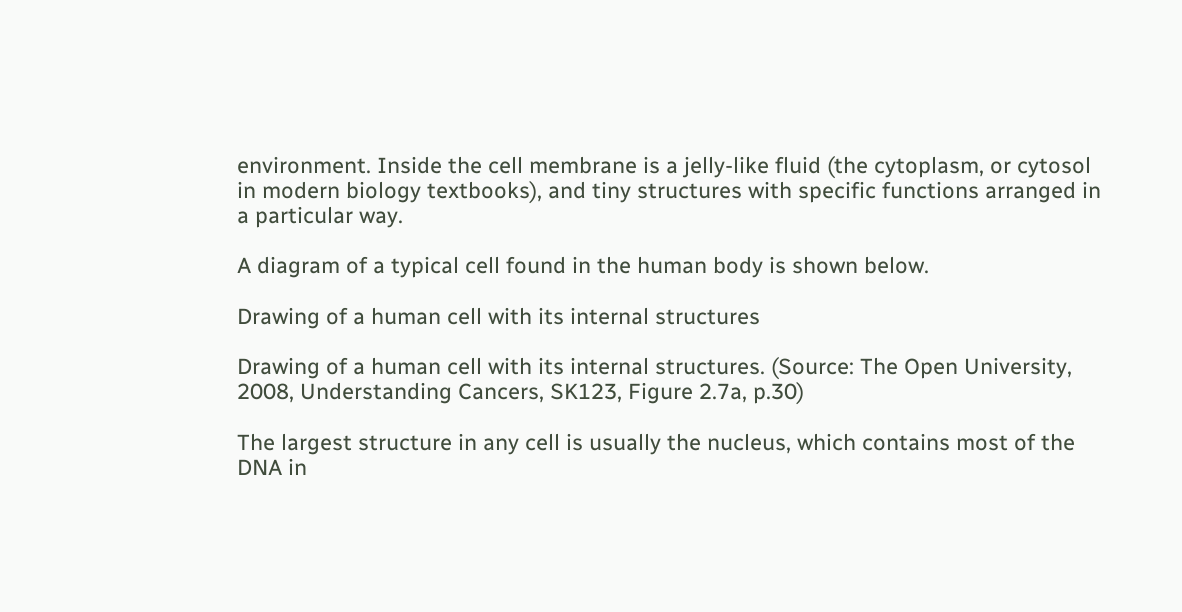environment. Inside the cell membrane is a jelly-like fluid (the cytoplasm, or cytosol in modern biology textbooks), and tiny structures with specific functions arranged in a particular way.

A diagram of a typical cell found in the human body is shown below.

Drawing of a human cell with its internal structures

Drawing of a human cell with its internal structures. (Source: The Open University, 2008, Understanding Cancers, SK123, Figure 2.7a, p.30)

The largest structure in any cell is usually the nucleus, which contains most of the DNA in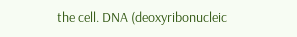the cell. DNA (deoxyribonucleic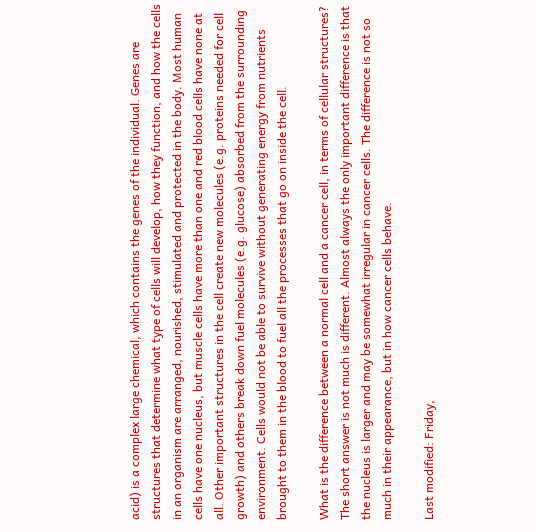acid) is a complex large chemical, which contains the genes of the individual. Genes are structures that determine what type of cells will develop, how they function, and how the cells in an organism are arranged, nourished, stimulated and protected in the body. Most human cells have one nucleus, but muscle cells have more than one and red blood cells have none at all. Other important structures in the cell create new molecules (e.g. proteins needed for cell growth) and others break down fuel molecules (e.g. glucose) absorbed from the surrounding environment. Cells would not be able to survive without generating energy from nutrients brought to them in the blood to fuel all the processes that go on inside the cell.

What is the difference between a normal cell and a cancer cell, in terms of cellular structures? The short answer is not much is different. Almost always the only important difference is that the nucleus is larger and may be somewhat irregular in cancer cells. The difference is not so much in their appearance, but in how cancer cells behave.

Last modified: Friday,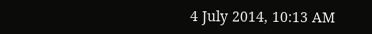4 July 2014, 10:13 AM